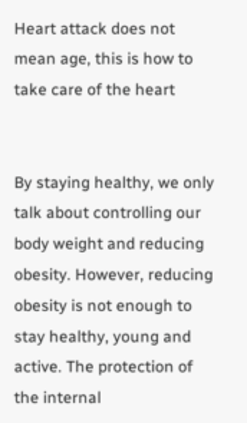Heart attack does not mean age, this is how to take care of the heart


By staying healthy, we only talk about controlling our body weight and reducing obesity. However, reducing obesity is not enough to stay healthy, young and active. The protection of the internal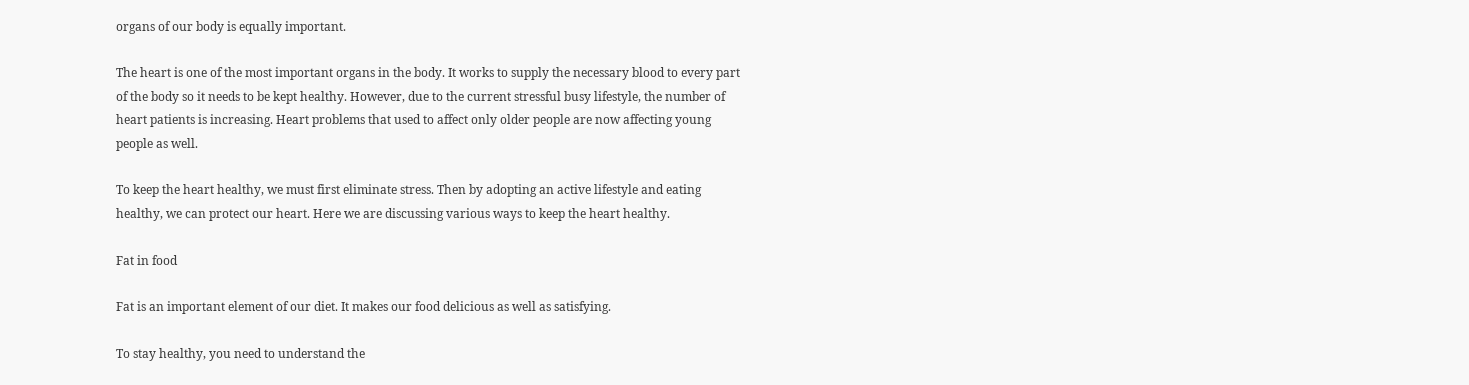organs of our body is equally important.

The heart is one of the most important organs in the body. It works to supply the necessary blood to every part of the body so it needs to be kept healthy. However, due to the current stressful busy lifestyle, the number of heart patients is increasing. Heart problems that used to affect only older people are now affecting young people as well.

To keep the heart healthy, we must first eliminate stress. Then by adopting an active lifestyle and eating healthy, we can protect our heart. Here we are discussing various ways to keep the heart healthy.

Fat in food

Fat is an important element of our diet. It makes our food delicious as well as satisfying.

To stay healthy, you need to understand the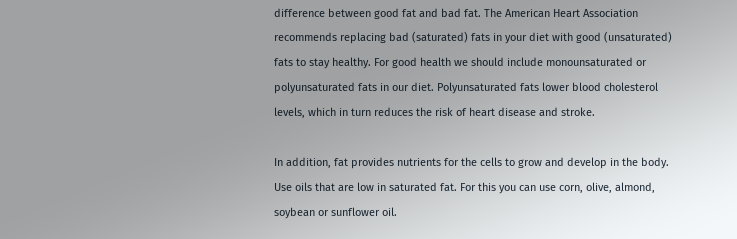difference between good fat and bad fat. The American Heart Association recommends replacing bad (saturated) fats in your diet with good (unsaturated) fats to stay healthy. For good health we should include monounsaturated or polyunsaturated fats in our diet. Polyunsaturated fats lower blood cholesterol levels, which in turn reduces the risk of heart disease and stroke.

In addition, fat provides nutrients for the cells to grow and develop in the body. Use oils that are low in saturated fat. For this you can use corn, olive, almond, soybean or sunflower oil.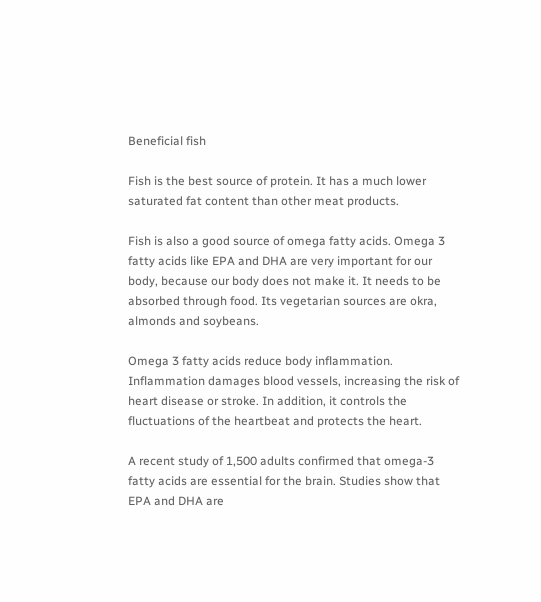Beneficial fish

Fish is the best source of protein. It has a much lower saturated fat content than other meat products.

Fish is also a good source of omega fatty acids. Omega 3 fatty acids like EPA and DHA are very important for our body, because our body does not make it. It needs to be absorbed through food. Its vegetarian sources are okra, almonds and soybeans.

Omega 3 fatty acids reduce body inflammation. Inflammation damages blood vessels, increasing the risk of heart disease or stroke. In addition, it controls the fluctuations of the heartbeat and protects the heart.

A recent study of 1,500 adults confirmed that omega-3 fatty acids are essential for the brain. Studies show that EPA and DHA are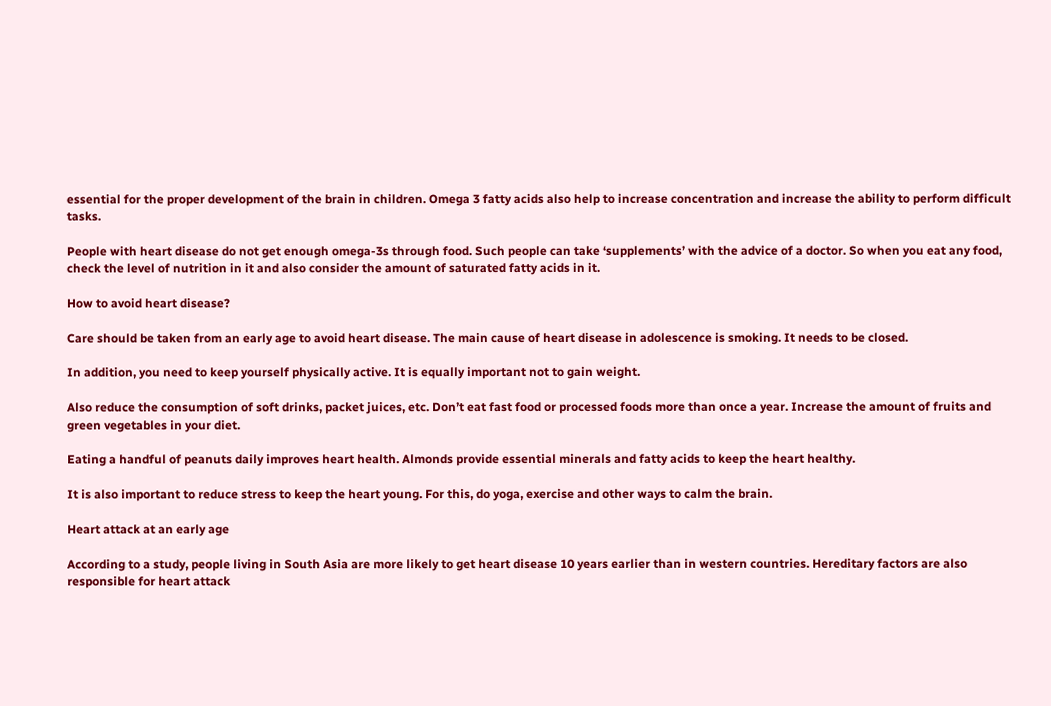essential for the proper development of the brain in children. Omega 3 fatty acids also help to increase concentration and increase the ability to perform difficult tasks.

People with heart disease do not get enough omega-3s through food. Such people can take ‘supplements’ with the advice of a doctor. So when you eat any food, check the level of nutrition in it and also consider the amount of saturated fatty acids in it.

How to avoid heart disease?

Care should be taken from an early age to avoid heart disease. The main cause of heart disease in adolescence is smoking. It needs to be closed.

In addition, you need to keep yourself physically active. It is equally important not to gain weight.

Also reduce the consumption of soft drinks, packet juices, etc. Don’t eat fast food or processed foods more than once a year. Increase the amount of fruits and green vegetables in your diet.

Eating a handful of peanuts daily improves heart health. Almonds provide essential minerals and fatty acids to keep the heart healthy.

It is also important to reduce stress to keep the heart young. For this, do yoga, exercise and other ways to calm the brain.

Heart attack at an early age

According to a study, people living in South Asia are more likely to get heart disease 10 years earlier than in western countries. Hereditary factors are also responsible for heart attack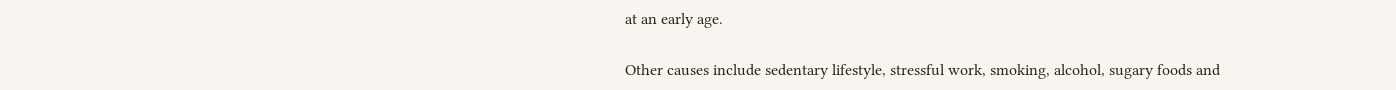at an early age.

Other causes include sedentary lifestyle, stressful work, smoking, alcohol, sugary foods and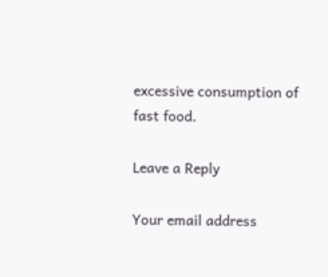excessive consumption of fast food.

Leave a Reply

Your email address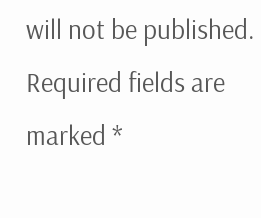will not be published. Required fields are marked *